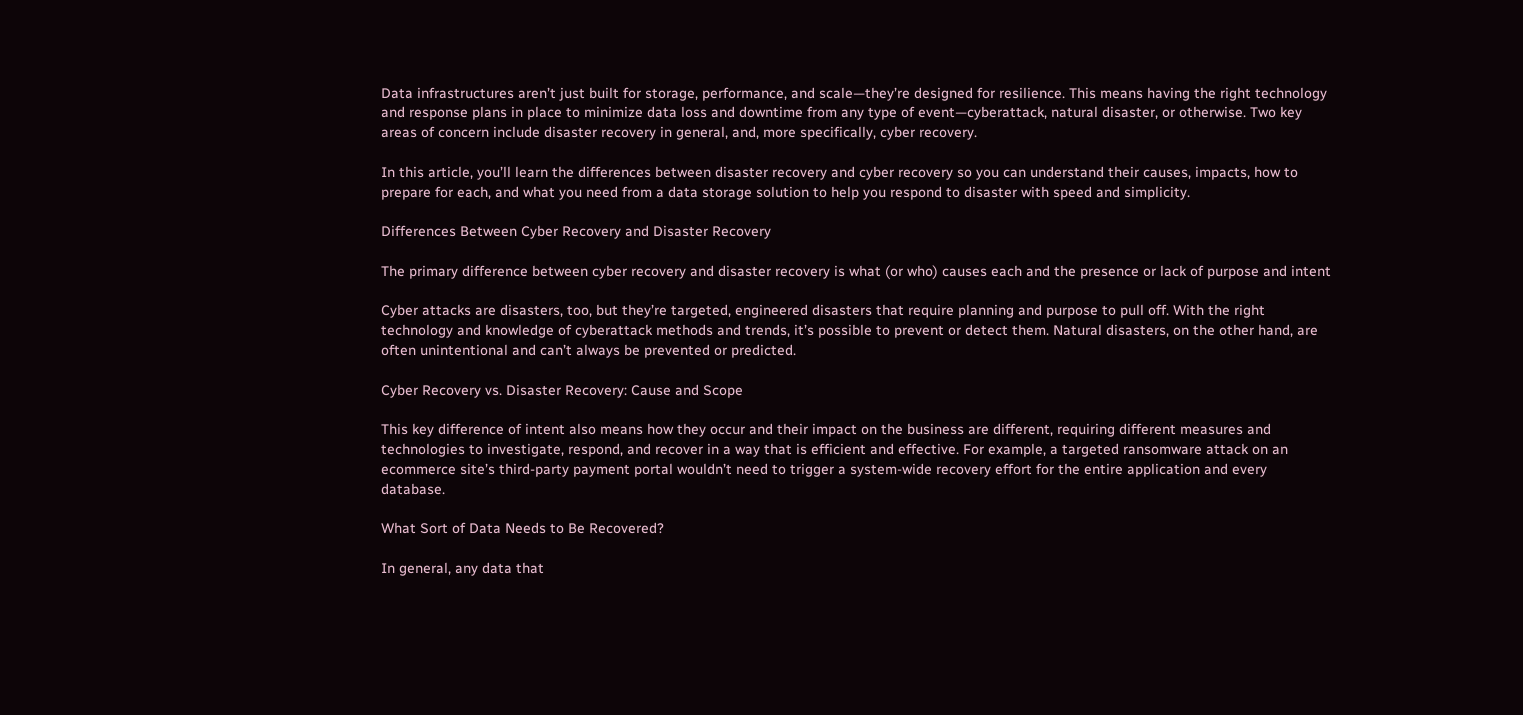Data infrastructures aren’t just built for storage, performance, and scale—they’re designed for resilience. This means having the right technology and response plans in place to minimize data loss and downtime from any type of event—cyberattack, natural disaster, or otherwise. Two key areas of concern include disaster recovery in general, and, more specifically, cyber recovery.

In this article, you’ll learn the differences between disaster recovery and cyber recovery so you can understand their causes, impacts, how to prepare for each, and what you need from a data storage solution to help you respond to disaster with speed and simplicity.

Differences Between Cyber Recovery and Disaster Recovery

The primary difference between cyber recovery and disaster recovery is what (or who) causes each and the presence or lack of purpose and intent

Cyber attacks are disasters, too, but they’re targeted, engineered disasters that require planning and purpose to pull off. With the right technology and knowledge of cyberattack methods and trends, it’s possible to prevent or detect them. Natural disasters, on the other hand, are often unintentional and can’t always be prevented or predicted.

Cyber Recovery vs. Disaster Recovery: Cause and Scope

This key difference of intent also means how they occur and their impact on the business are different, requiring different measures and technologies to investigate, respond, and recover in a way that is efficient and effective. For example, a targeted ransomware attack on an ecommerce site’s third-party payment portal wouldn’t need to trigger a system-wide recovery effort for the entire application and every database.

What Sort of Data Needs to Be Recovered?

In general, any data that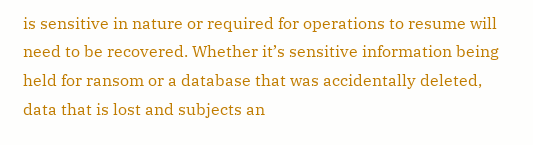is sensitive in nature or required for operations to resume will need to be recovered. Whether it’s sensitive information being held for ransom or a database that was accidentally deleted, data that is lost and subjects an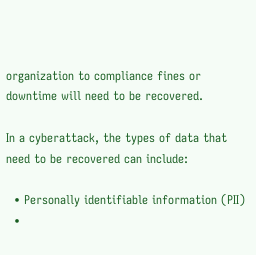organization to compliance fines or downtime will need to be recovered.

In a cyberattack, the types of data that need to be recovered can include:

  • Personally identifiable information (PII)
  •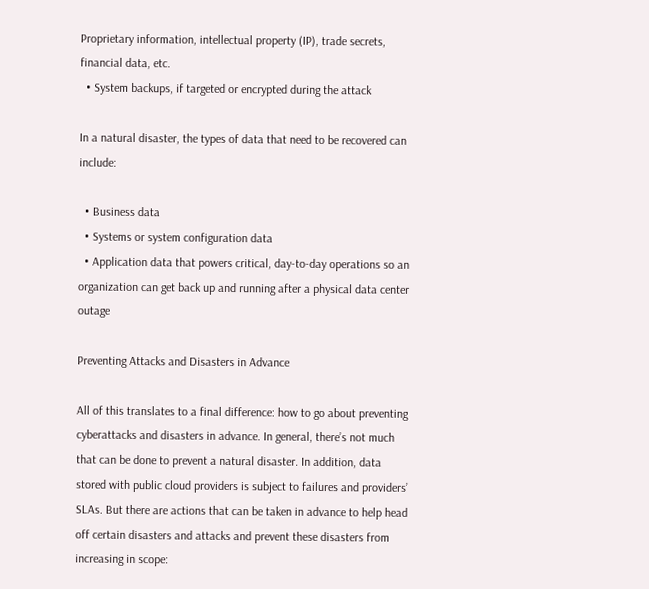Proprietary information, intellectual property (IP), trade secrets, financial data, etc.
  • System backups, if targeted or encrypted during the attack

In a natural disaster, the types of data that need to be recovered can include:

  • Business data
  • Systems or system configuration data
  • Application data that powers critical, day-to-day operations so an organization can get back up and running after a physical data center outage

Preventing Attacks and Disasters in Advance

All of this translates to a final difference: how to go about preventing cyberattacks and disasters in advance. In general, there’s not much that can be done to prevent a natural disaster. In addition, data stored with public cloud providers is subject to failures and providers’ SLAs. But there are actions that can be taken in advance to help head off certain disasters and attacks and prevent these disasters from increasing in scope: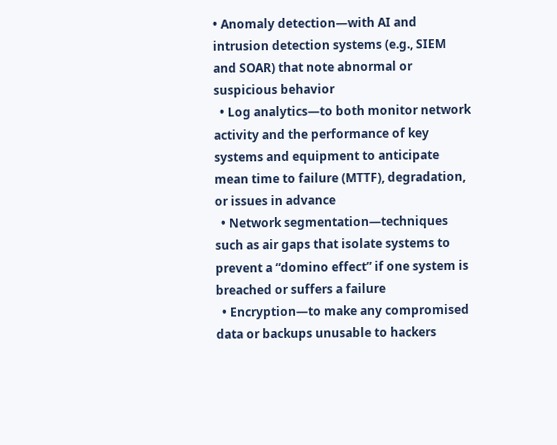• Anomaly detection—with AI and intrusion detection systems (e.g., SIEM and SOAR) that note abnormal or suspicious behavior
  • Log analytics—to both monitor network activity and the performance of key systems and equipment to anticipate mean time to failure (MTTF), degradation, or issues in advance
  • Network segmentation—techniques such as air gaps that isolate systems to prevent a “domino effect” if one system is breached or suffers a failure
  • Encryption—to make any compromised data or backups unusable to hackers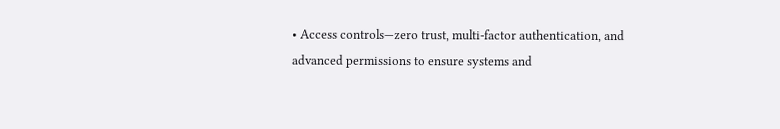• Access controls—zero trust, multi-factor authentication, and advanced permissions to ensure systems and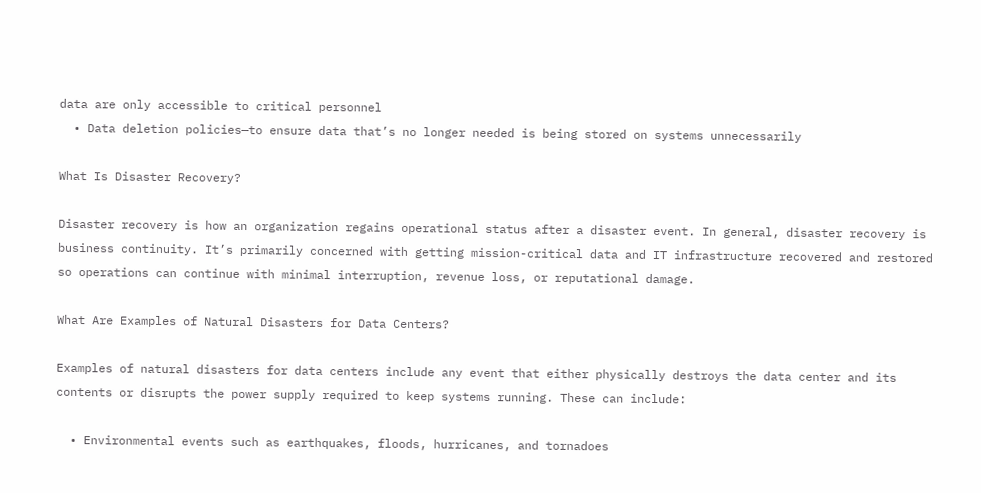data are only accessible to critical personnel
  • Data deletion policies—to ensure data that’s no longer needed is being stored on systems unnecessarily

What Is Disaster Recovery?

Disaster recovery is how an organization regains operational status after a disaster event. In general, disaster recovery is business continuity. It’s primarily concerned with getting mission-critical data and IT infrastructure recovered and restored so operations can continue with minimal interruption, revenue loss, or reputational damage.

What Are Examples of Natural Disasters for Data Centers?

Examples of natural disasters for data centers include any event that either physically destroys the data center and its contents or disrupts the power supply required to keep systems running. These can include:

  • Environmental events such as earthquakes, floods, hurricanes, and tornadoes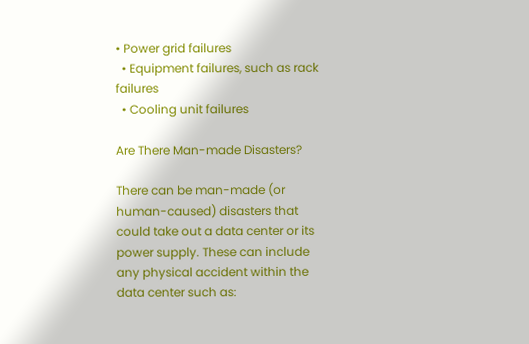• Power grid failures
  • Equipment failures, such as rack failures
  • Cooling unit failures

Are There Man-made Disasters?

There can be man-made (or human-caused) disasters that could take out a data center or its power supply. These can include any physical accident within the data center such as: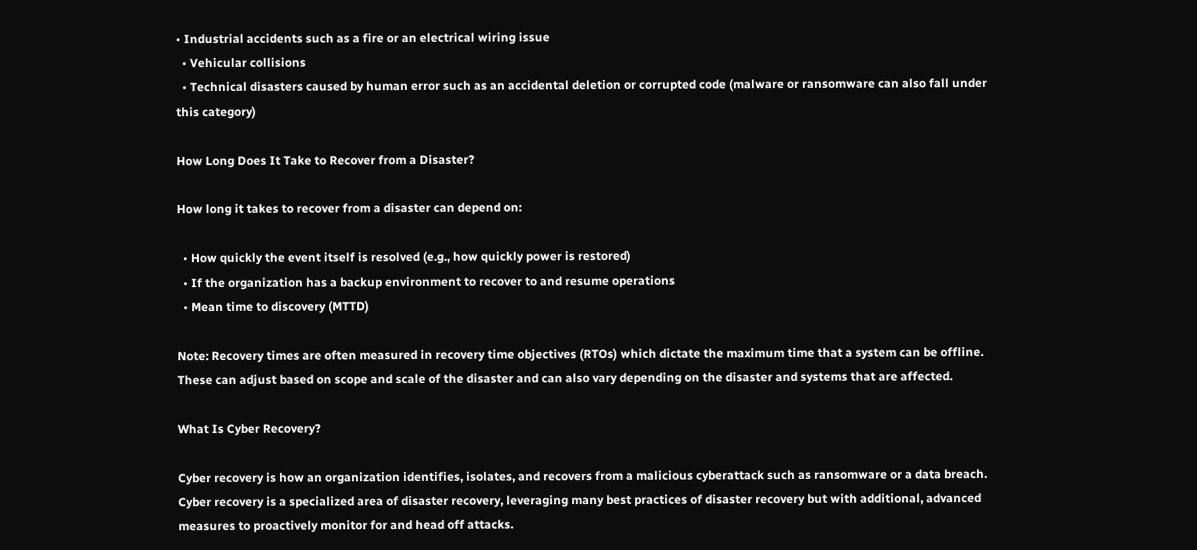• Industrial accidents such as a fire or an electrical wiring issue
  • Vehicular collisions
  • Technical disasters caused by human error such as an accidental deletion or corrupted code (malware or ransomware can also fall under this category)

How Long Does It Take to Recover from a Disaster?

How long it takes to recover from a disaster can depend on:

  • How quickly the event itself is resolved (e.g., how quickly power is restored)
  • If the organization has a backup environment to recover to and resume operations
  • Mean time to discovery (MTTD)

Note: Recovery times are often measured in recovery time objectives (RTOs) which dictate the maximum time that a system can be offline. These can adjust based on scope and scale of the disaster and can also vary depending on the disaster and systems that are affected.

What Is Cyber Recovery?

Cyber recovery is how an organization identifies, isolates, and recovers from a malicious cyberattack such as ransomware or a data breach. Cyber recovery is a specialized area of disaster recovery, leveraging many best practices of disaster recovery but with additional, advanced measures to proactively monitor for and head off attacks.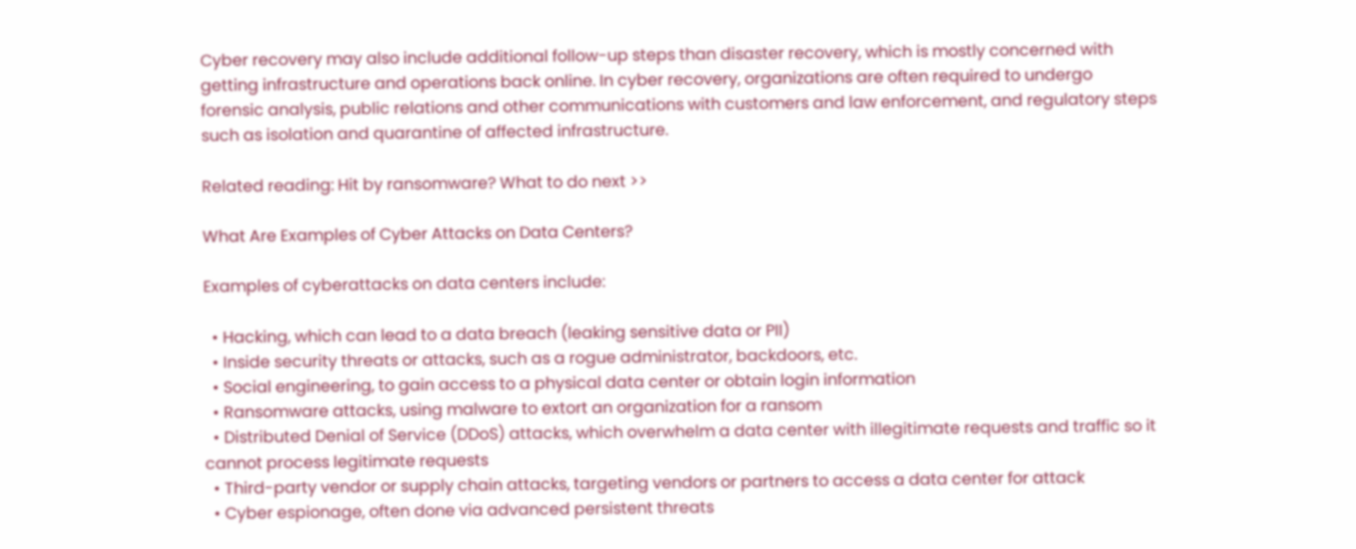Cyber recovery may also include additional follow-up steps than disaster recovery, which is mostly concerned with getting infrastructure and operations back online. In cyber recovery, organizations are often required to undergo forensic analysis, public relations and other communications with customers and law enforcement, and regulatory steps such as isolation and quarantine of affected infrastructure.

Related reading: Hit by ransomware? What to do next >>

What Are Examples of Cyber Attacks on Data Centers?

Examples of cyberattacks on data centers include:

  • Hacking, which can lead to a data breach (leaking sensitive data or PII)
  • Inside security threats or attacks, such as a rogue administrator, backdoors, etc.
  • Social engineering, to gain access to a physical data center or obtain login information
  • Ransomware attacks, using malware to extort an organization for a ransom
  • Distributed Denial of Service (DDoS) attacks, which overwhelm a data center with illegitimate requests and traffic so it cannot process legitimate requests
  • Third-party vendor or supply chain attacks, targeting vendors or partners to access a data center for attack
  • Cyber espionage, often done via advanced persistent threats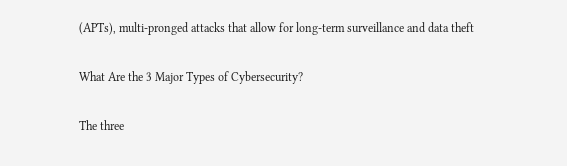(APTs), multi-pronged attacks that allow for long-term surveillance and data theft

What Are the 3 Major Types of Cybersecurity?

The three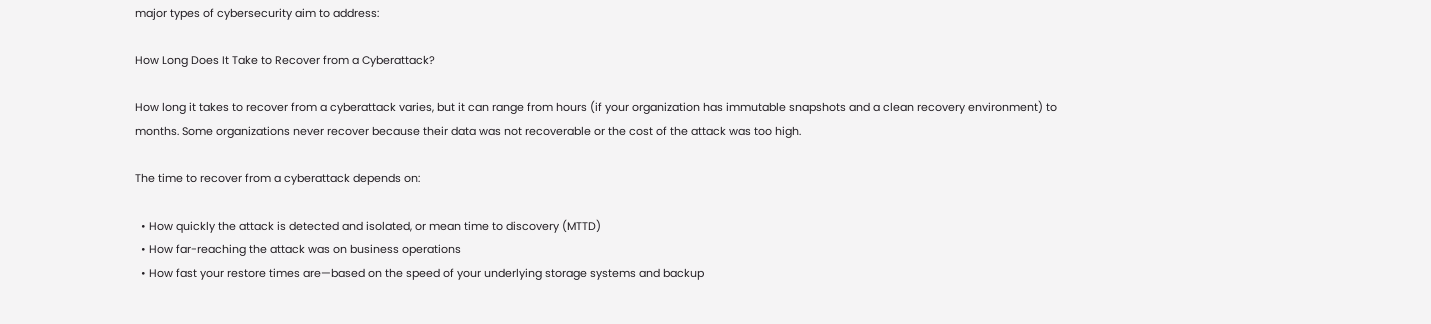major types of cybersecurity aim to address:

How Long Does It Take to Recover from a Cyberattack?

How long it takes to recover from a cyberattack varies, but it can range from hours (if your organization has immutable snapshots and a clean recovery environment) to months. Some organizations never recover because their data was not recoverable or the cost of the attack was too high.

The time to recover from a cyberattack depends on:

  • How quickly the attack is detected and isolated, or mean time to discovery (MTTD)
  • How far-reaching the attack was on business operations
  • How fast your restore times are—based on the speed of your underlying storage systems and backup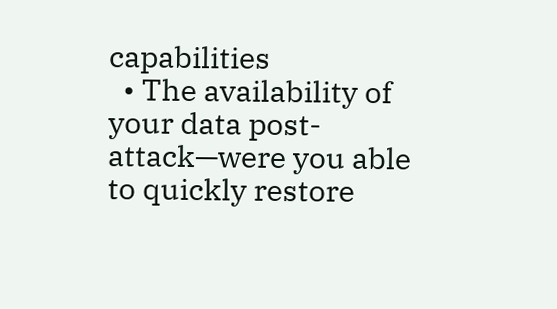capabilities
  • The availability of your data post-attack—were you able to quickly restore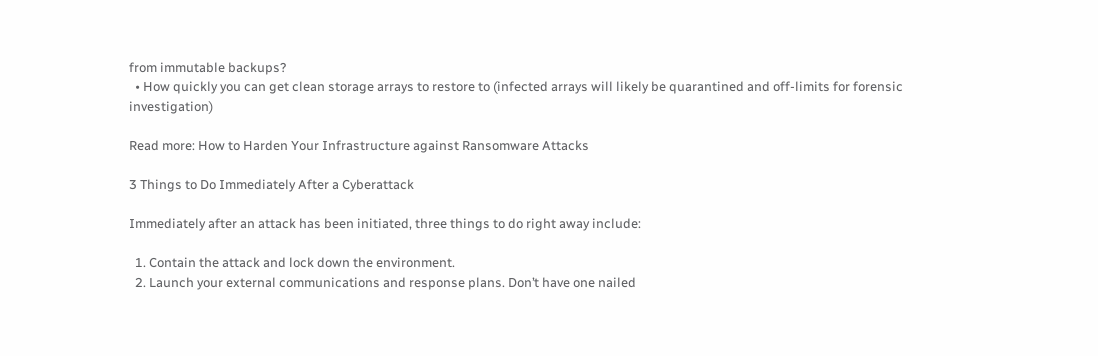from immutable backups?
  • How quickly you can get clean storage arrays to restore to (infected arrays will likely be quarantined and off-limits for forensic investigation)

Read more: How to Harden Your Infrastructure against Ransomware Attacks

3 Things to Do Immediately After a Cyberattack

Immediately after an attack has been initiated, three things to do right away include:

  1. Contain the attack and lock down the environment.
  2. Launch your external communications and response plans. Don’t have one nailed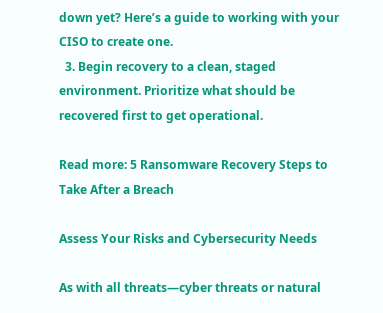down yet? Here’s a guide to working with your CISO to create one.
  3. Begin recovery to a clean, staged environment. Prioritize what should be recovered first to get operational.

Read more: 5 Ransomware Recovery Steps to Take After a Breach

Assess Your Risks and Cybersecurity Needs

As with all threats—cyber threats or natural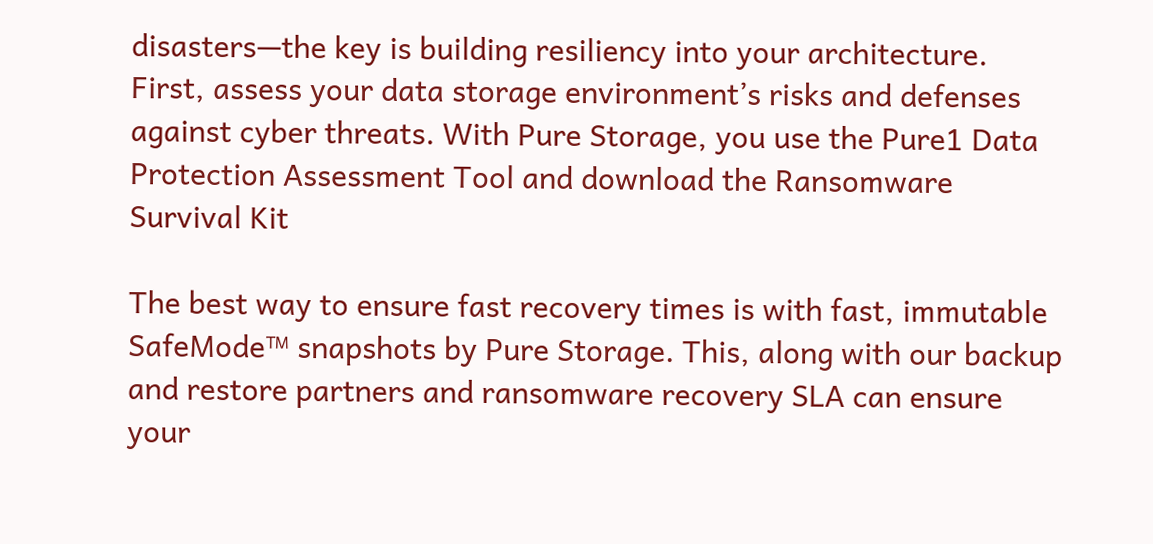disasters—the key is building resiliency into your architecture. First, assess your data storage environment’s risks and defenses against cyber threats. With Pure Storage, you use the Pure1 Data Protection Assessment Tool and download the Ransomware Survival Kit

The best way to ensure fast recovery times is with fast, immutable SafeMode™ snapshots by Pure Storage. This, along with our backup and restore partners and ransomware recovery SLA can ensure your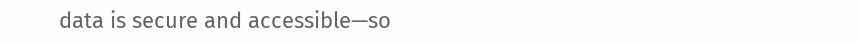data is secure and accessible—so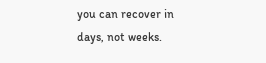you can recover in days, not weeks.